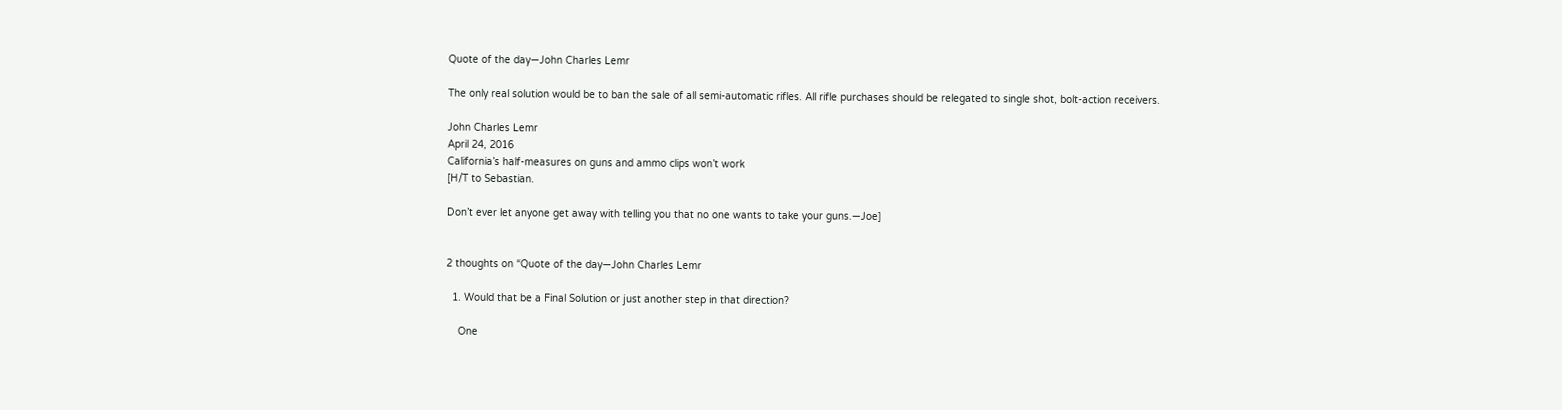Quote of the day—John Charles Lemr

The only real solution would be to ban the sale of all semi-automatic rifles. All rifle purchases should be relegated to single shot, bolt-action receivers.

John Charles Lemr
April 24, 2016
California’s half-measures on guns and ammo clips won’t work
[H/T to Sebastian.

Don’t ever let anyone get away with telling you that no one wants to take your guns.—Joe]


2 thoughts on “Quote of the day—John Charles Lemr

  1. Would that be a Final Solution or just another step in that direction?

    One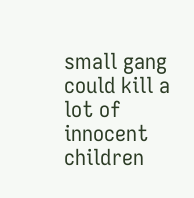small gang could kill a lot of innocent children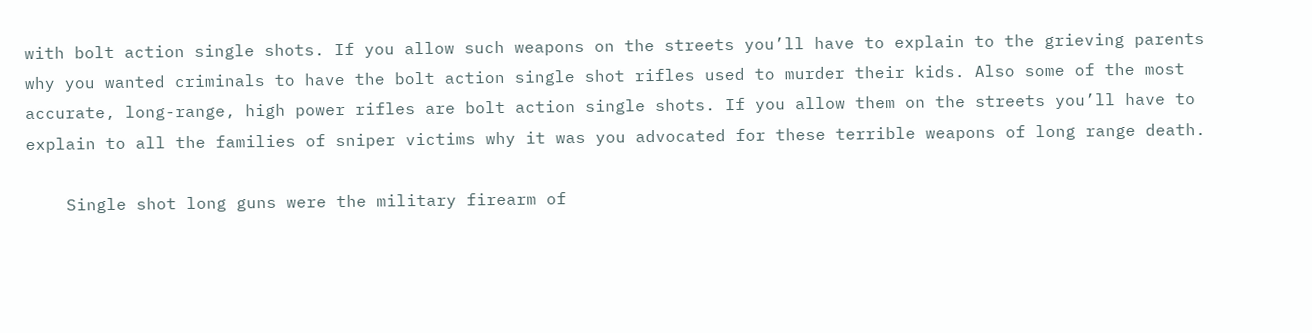with bolt action single shots. If you allow such weapons on the streets you’ll have to explain to the grieving parents why you wanted criminals to have the bolt action single shot rifles used to murder their kids. Also some of the most accurate, long-range, high power rifles are bolt action single shots. If you allow them on the streets you’ll have to explain to all the families of sniper victims why it was you advocated for these terrible weapons of long range death.

    Single shot long guns were the military firearm of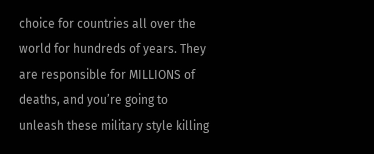choice for countries all over the world for hundreds of years. They are responsible for MILLIONS of deaths, and you’re going to unleash these military style killing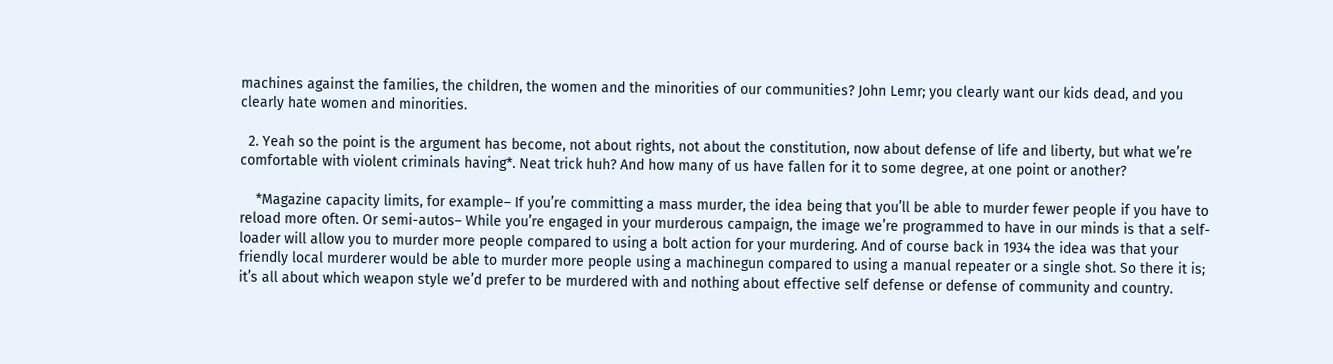machines against the families, the children, the women and the minorities of our communities? John Lemr; you clearly want our kids dead, and you clearly hate women and minorities.

  2. Yeah so the point is the argument has become, not about rights, not about the constitution, now about defense of life and liberty, but what we’re comfortable with violent criminals having*. Neat trick huh? And how many of us have fallen for it to some degree, at one point or another?

    *Magazine capacity limits, for example– If you’re committing a mass murder, the idea being that you’ll be able to murder fewer people if you have to reload more often. Or semi-autos– While you’re engaged in your murderous campaign, the image we’re programmed to have in our minds is that a self-loader will allow you to murder more people compared to using a bolt action for your murdering. And of course back in 1934 the idea was that your friendly local murderer would be able to murder more people using a machinegun compared to using a manual repeater or a single shot. So there it is; it’s all about which weapon style we’d prefer to be murdered with and nothing about effective self defense or defense of community and country.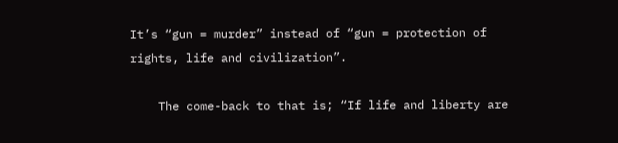It’s “gun = murder” instead of “gun = protection of rights, life and civilization”.

    The come-back to that is; “If life and liberty are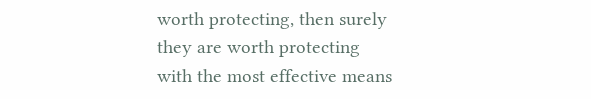worth protecting, then surely they are worth protecting with the most effective means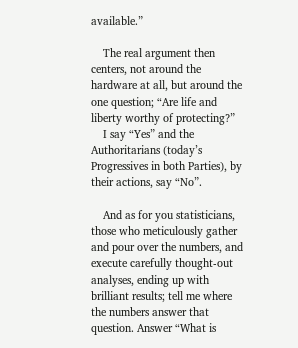available.”

    The real argument then centers, not around the hardware at all, but around the one question; “Are life and liberty worthy of protecting?”
    I say “Yes” and the Authoritarians (today’s Progressives in both Parties), by their actions, say “No”.

    And as for you statisticians, those who meticulously gather and pour over the numbers, and execute carefully thought-out analyses, ending up with brilliant results; tell me where the numbers answer that question. Answer “What is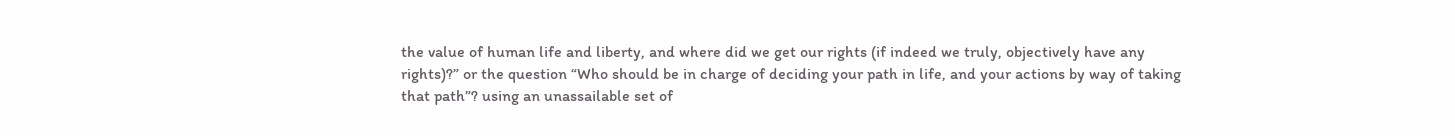the value of human life and liberty, and where did we get our rights (if indeed we truly, objectively have any rights)?” or the question “Who should be in charge of deciding your path in life, and your actions by way of taking that path”? using an unassailable set of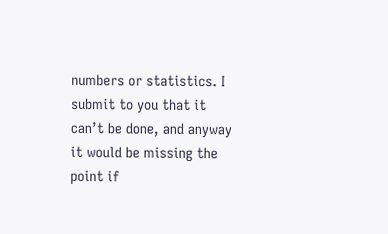numbers or statistics. I submit to you that it can’t be done, and anyway it would be missing the point if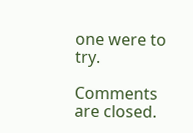one were to try.

Comments are closed.